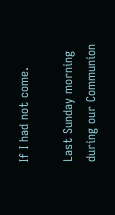If I had not come.

Last Sunday morning during our Communion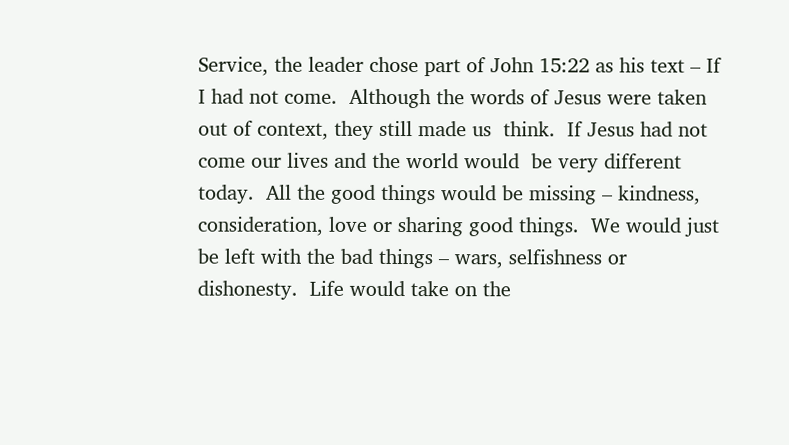Service, the leader chose part of John 15:22 as his text – If I had not come.  Although the words of Jesus were taken out of context, they still made us  think.  If Jesus had not come our lives and the world would  be very different today.  All the good things would be missing – kindness, consideration, love or sharing good things.  We would just be left with the bad things – wars, selfishness or dishonesty.  Life would take on the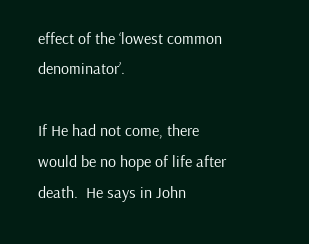effect of the ‘lowest common denominator’.

If He had not come, there would be no hope of life after death.  He says in John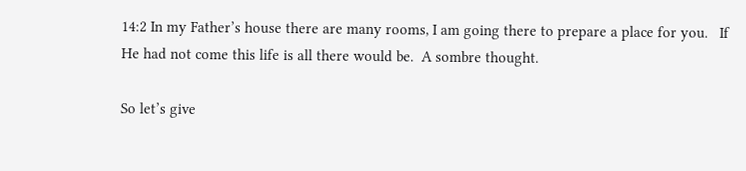14:2 In my Father’s house there are many rooms, I am going there to prepare a place for you.   If He had not come this life is all there would be.  A sombre thought.

So let’s give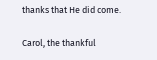thanks that He did come.

Carol, the thankful